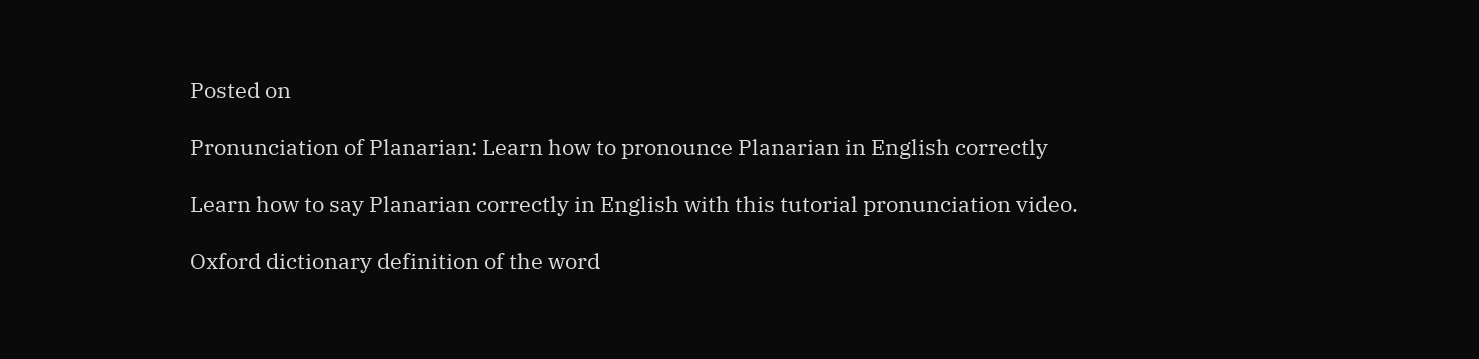Posted on

Pronunciation of Planarian: Learn how to pronounce Planarian in English correctly

Learn how to say Planarian correctly in English with this tutorial pronunciation video.

Oxford dictionary definition of the word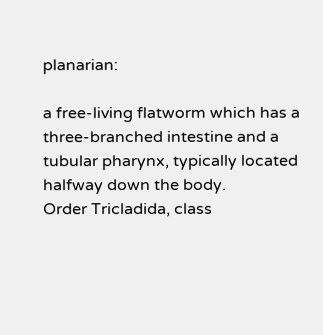planarian:

a free-living flatworm which has a three-branched intestine and a tubular pharynx, typically located halfway down the body.
Order Tricladida, class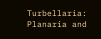Turbellaria: Planaria and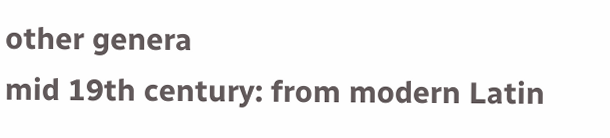other genera
mid 19th century: from modern Latin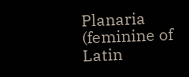Planaria (feminine of Latin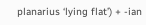planarius ‘lying flat’) + -ian